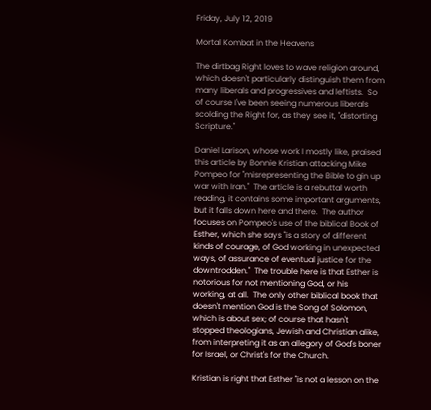Friday, July 12, 2019

Mortal Kombat in the Heavens

The dirtbag Right loves to wave religion around, which doesn't particularly distinguish them from many liberals and progressives and leftists.  So of course I've been seeing numerous liberals scolding the Right for, as they see it, "distorting Scripture."

Daniel Larison, whose work I mostly like, praised this article by Bonnie Kristian attacking Mike Pompeo for "misrepresenting the Bible to gin up war with Iran."  The article is a rebuttal worth reading, it contains some important arguments, but it falls down here and there.  The author focuses on Pompeo's use of the biblical Book of Esther, which she says "is a story of different kinds of courage, of God working in unexpected ways, of assurance of eventual justice for the downtrodden."  The trouble here is that Esther is notorious for not mentioning God, or his working, at all.  The only other biblical book that doesn't mention God is the Song of Solomon, which is about sex; of course that hasn't stopped theologians, Jewish and Christian alike, from interpreting it as an allegory of God's boner for Israel, or Christ's for the Church.

Kristian is right that Esther "is not a lesson on the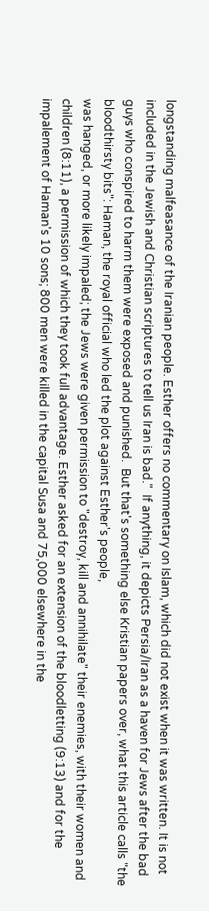longstanding malfeasance of the Iranian people. Esther offers no commentary on Islam, which did not exist when it was written. It is not included in the Jewish and Christian scriptures to tell us Iran is bad."  If anything, it depicts Persia/Iran as a haven for Jews after the bad guys who conspired to harm them were exposed and punished.  But that's something else Kristian papers over, what this article calls "the bloodthirsty bits": Haman, the royal official who led the plot against Esther's people,
was hanged, or more likely impaled; the Jews were given permission to "destroy, kill and annihilate" their enemies, with their women and children (8:11), a permission of which they took full advantage. Esther asked for an extension of the bloodletting (9:13) and for the impalement of Haman's 10 sons; 800 men were killed in the capital Susa and 75,000 elsewhere in the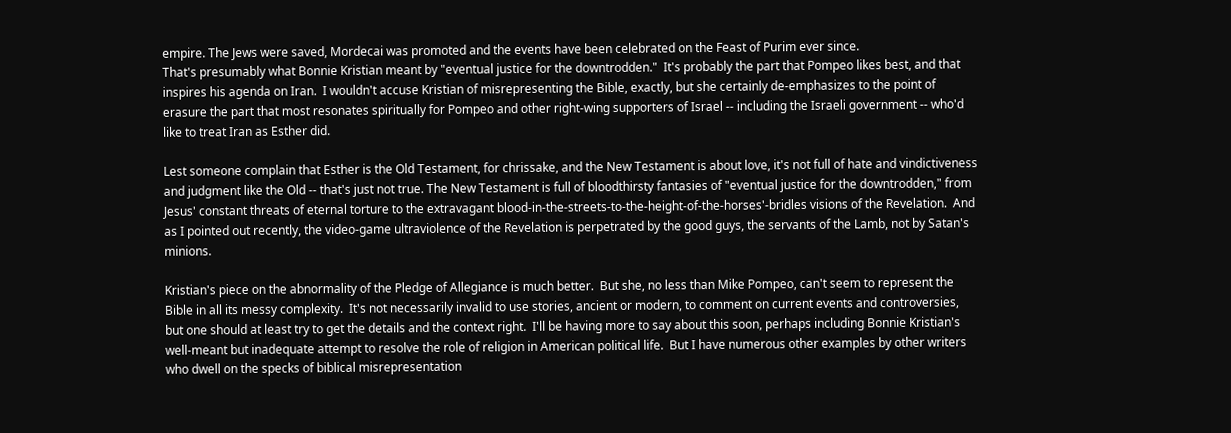empire. The Jews were saved, Mordecai was promoted and the events have been celebrated on the Feast of Purim ever since.
That's presumably what Bonnie Kristian meant by "eventual justice for the downtrodden."  It's probably the part that Pompeo likes best, and that inspires his agenda on Iran.  I wouldn't accuse Kristian of misrepresenting the Bible, exactly, but she certainly de-emphasizes to the point of erasure the part that most resonates spiritually for Pompeo and other right-wing supporters of Israel -- including the Israeli government -- who'd like to treat Iran as Esther did.

Lest someone complain that Esther is the Old Testament, for chrissake, and the New Testament is about love, it's not full of hate and vindictiveness and judgment like the Old -- that's just not true. The New Testament is full of bloodthirsty fantasies of "eventual justice for the downtrodden," from Jesus' constant threats of eternal torture to the extravagant blood-in-the-streets-to-the-height-of-the-horses'-bridles visions of the Revelation.  And as I pointed out recently, the video-game ultraviolence of the Revelation is perpetrated by the good guys, the servants of the Lamb, not by Satan's minions.

Kristian's piece on the abnormality of the Pledge of Allegiance is much better.  But she, no less than Mike Pompeo, can't seem to represent the Bible in all its messy complexity.  It's not necessarily invalid to use stories, ancient or modern, to comment on current events and controversies, but one should at least try to get the details and the context right.  I'll be having more to say about this soon, perhaps including Bonnie Kristian's well-meant but inadequate attempt to resolve the role of religion in American political life.  But I have numerous other examples by other writers who dwell on the specks of biblical misrepresentation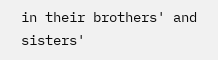in their brothers' and sisters'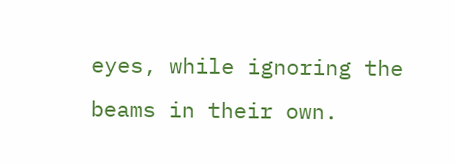eyes, while ignoring the beams in their own.